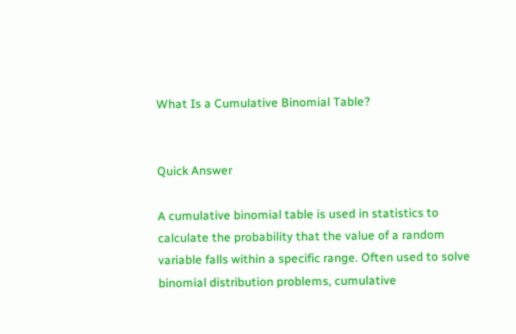What Is a Cumulative Binomial Table?


Quick Answer

A cumulative binomial table is used in statistics to calculate the probability that the value of a random variable falls within a specific range. Often used to solve binomial distribution problems, cumulative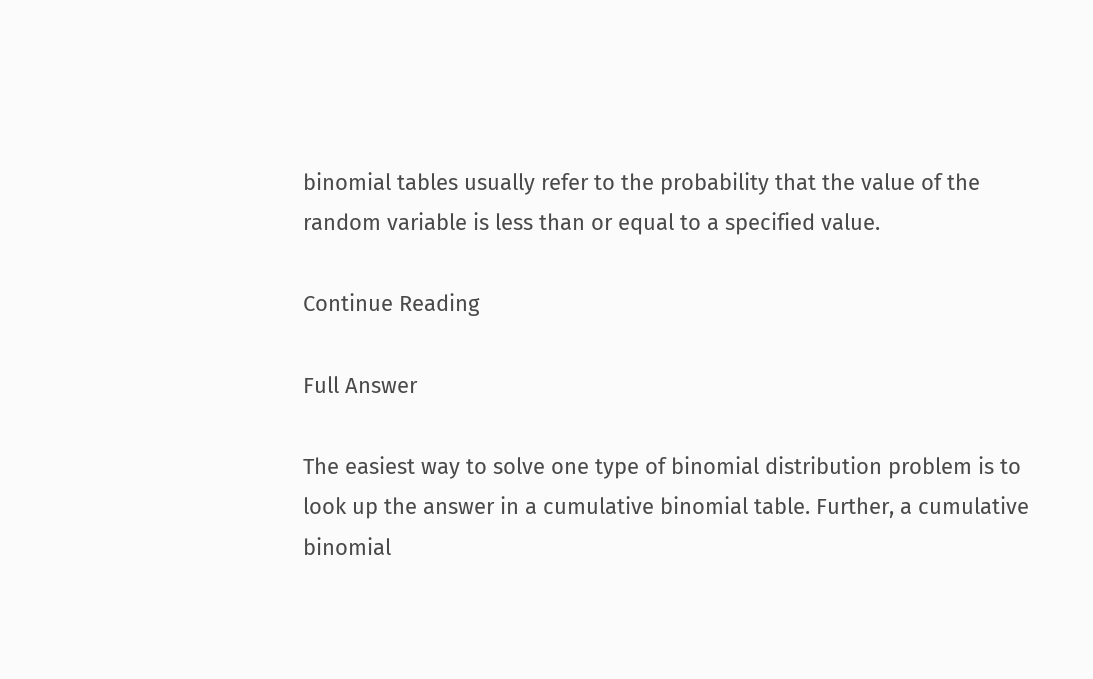binomial tables usually refer to the probability that the value of the random variable is less than or equal to a specified value.

Continue Reading

Full Answer

The easiest way to solve one type of binomial distribution problem is to look up the answer in a cumulative binomial table. Further, a cumulative binomial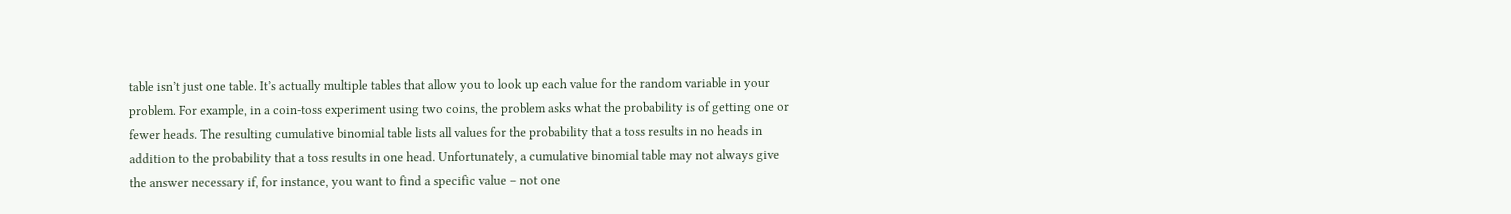table isn’t just one table. It’s actually multiple tables that allow you to look up each value for the random variable in your problem. For example, in a coin-toss experiment using two coins, the problem asks what the probability is of getting one or fewer heads. The resulting cumulative binomial table lists all values for the probability that a toss results in no heads in addition to the probability that a toss results in one head. Unfortunately, a cumulative binomial table may not always give the answer necessary if, for instance, you want to find a specific value – not one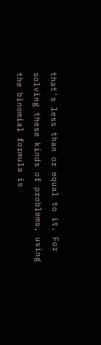that's less than or equal to it. For solving these kinds of problems, using the binomial formula is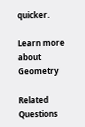quicker.

Learn more about Geometry

Related Questions